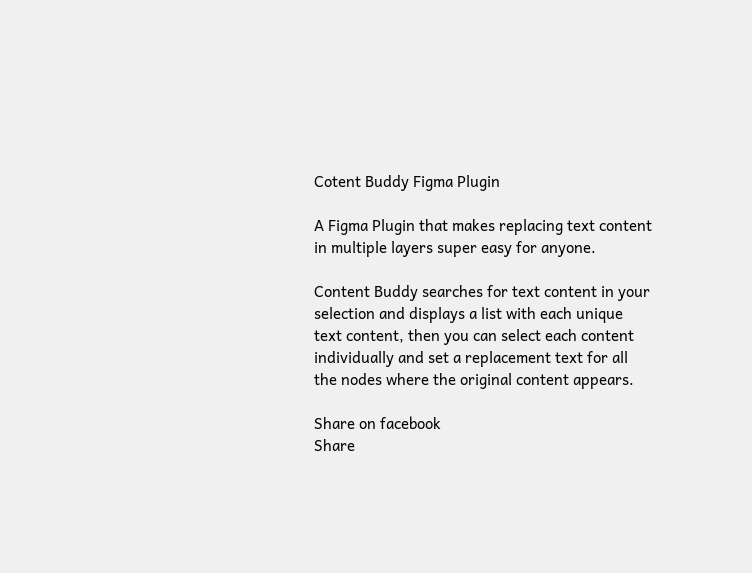Cotent Buddy Figma Plugin

A Figma Plugin that makes replacing text content in multiple layers super easy for anyone.

Content Buddy searches for text content in your selection and displays a list with each unique text content, then you can select each content individually and set a replacement text for all the nodes where the original content appears.

Share on facebook
Share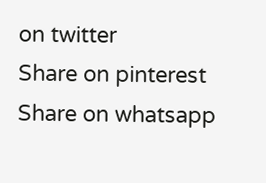on twitter
Share on pinterest
Share on whatsapp